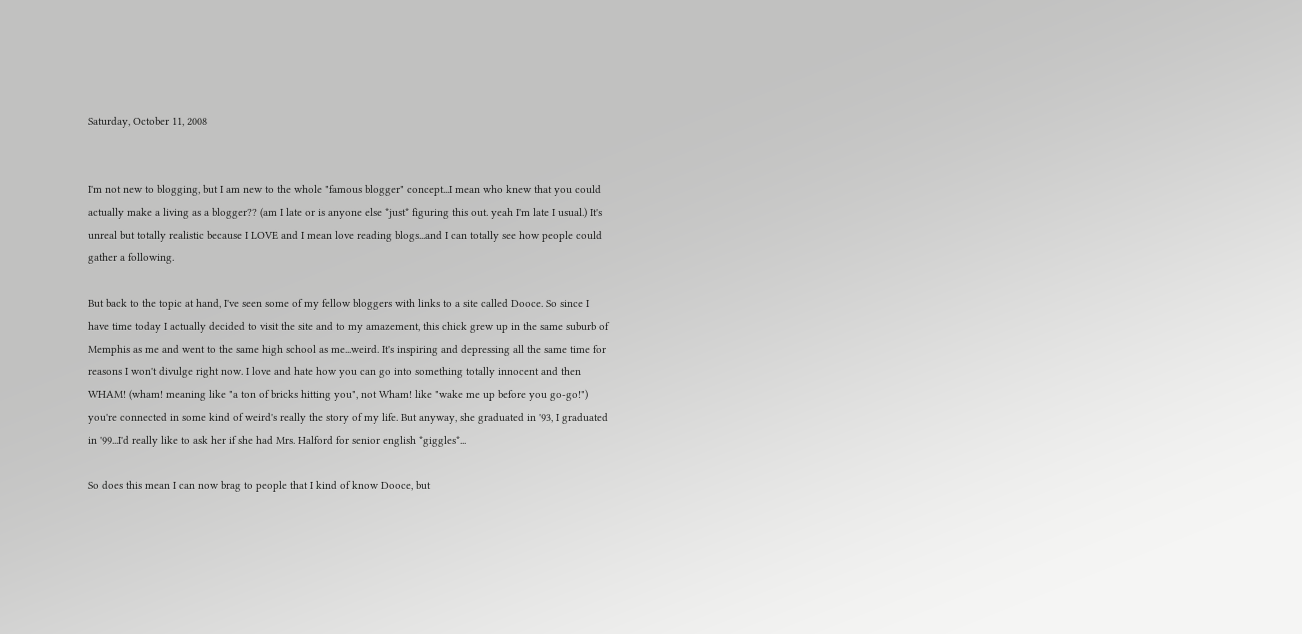Saturday, October 11, 2008


I'm not new to blogging, but I am new to the whole "famous blogger" concept...I mean who knew that you could actually make a living as a blogger?? (am I late or is anyone else *just* figuring this out. yeah I'm late I usual.) It's unreal but totally realistic because I LOVE and I mean love reading blogs...and I can totally see how people could gather a following.

But back to the topic at hand, I've seen some of my fellow bloggers with links to a site called Dooce. So since I have time today I actually decided to visit the site and to my amazement, this chick grew up in the same suburb of Memphis as me and went to the same high school as me...weird. It's inspiring and depressing all the same time for reasons I won't divulge right now. I love and hate how you can go into something totally innocent and then WHAM! (wham! meaning like "a ton of bricks hitting you", not Wham! like "wake me up before you go-go!") you're connected in some kind of weird's really the story of my life. But anyway, she graduated in '93, I graduated in '99...I'd really like to ask her if she had Mrs. Halford for senior english *giggles*...

So does this mean I can now brag to people that I kind of know Dooce, but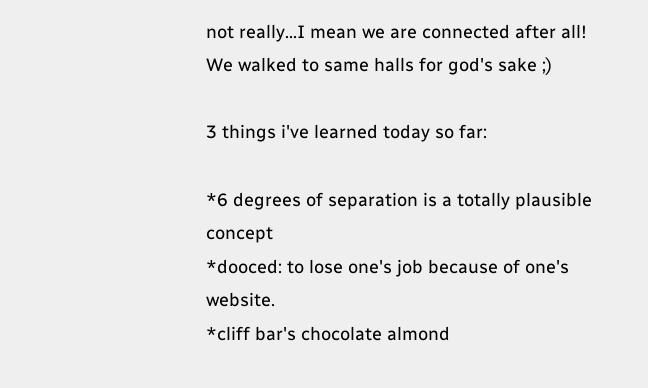not really...I mean we are connected after all! We walked to same halls for god's sake ;)

3 things i've learned today so far:

*6 degrees of separation is a totally plausible concept
*dooced: to lose one's job because of one's website.
*cliff bar's chocolate almond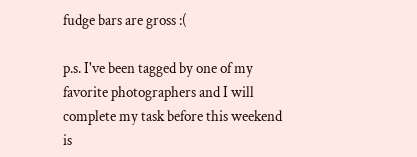fudge bars are gross :(

p.s. I've been tagged by one of my favorite photographers and I will complete my task before this weekend is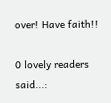over! Have faith!!

0 lovely readers said...: